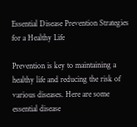Essential Disease Prevention Strategies for a Healthy Life

Prevention is key to maintaining a healthy life and reducing the risk of various diseases. Here are some essential disease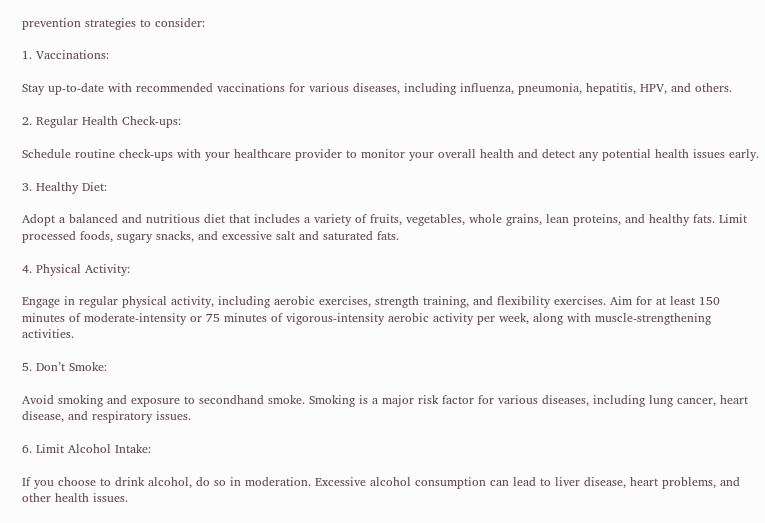prevention strategies to consider:

1. Vaccinations:

Stay up-to-date with recommended vaccinations for various diseases, including influenza, pneumonia, hepatitis, HPV, and others.

2. Regular Health Check-ups:

Schedule routine check-ups with your healthcare provider to monitor your overall health and detect any potential health issues early.

3. Healthy Diet:

Adopt a balanced and nutritious diet that includes a variety of fruits, vegetables, whole grains, lean proteins, and healthy fats. Limit processed foods, sugary snacks, and excessive salt and saturated fats.

4. Physical Activity:

Engage in regular physical activity, including aerobic exercises, strength training, and flexibility exercises. Aim for at least 150 minutes of moderate-intensity or 75 minutes of vigorous-intensity aerobic activity per week, along with muscle-strengthening activities.

5. Don’t Smoke:

Avoid smoking and exposure to secondhand smoke. Smoking is a major risk factor for various diseases, including lung cancer, heart disease, and respiratory issues.

6. Limit Alcohol Intake:

If you choose to drink alcohol, do so in moderation. Excessive alcohol consumption can lead to liver disease, heart problems, and other health issues.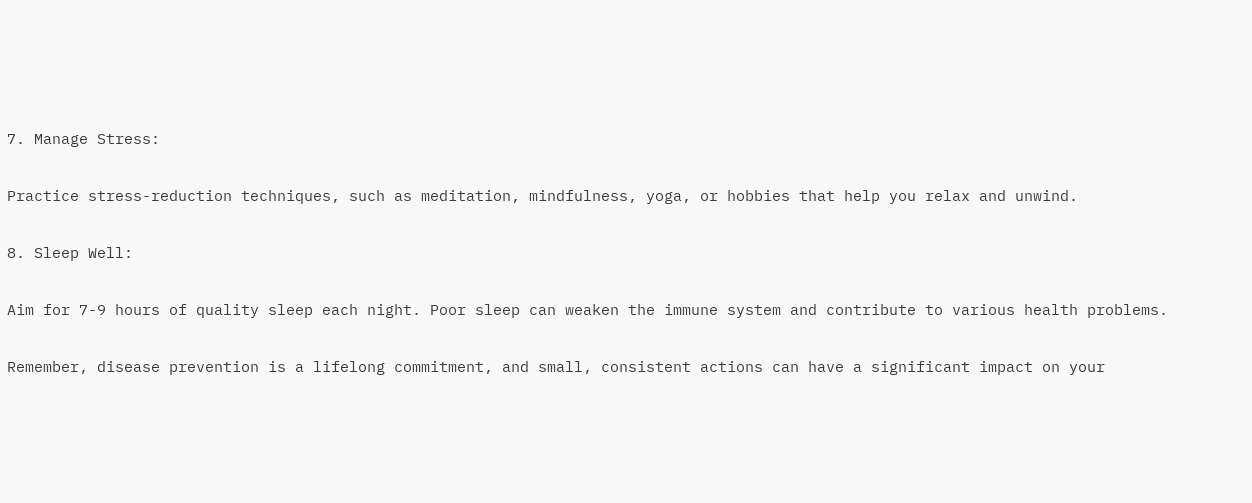7. Manage Stress:

Practice stress-reduction techniques, such as meditation, mindfulness, yoga, or hobbies that help you relax and unwind.

8. Sleep Well:

Aim for 7-9 hours of quality sleep each night. Poor sleep can weaken the immune system and contribute to various health problems.

Remember, disease prevention is a lifelong commitment, and small, consistent actions can have a significant impact on your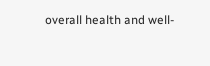overall health and well-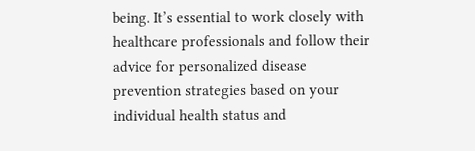being. It’s essential to work closely with healthcare professionals and follow their advice for personalized disease prevention strategies based on your individual health status and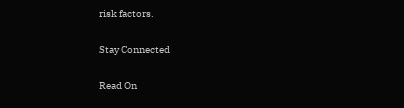risk factors.

Stay Connected

Read On